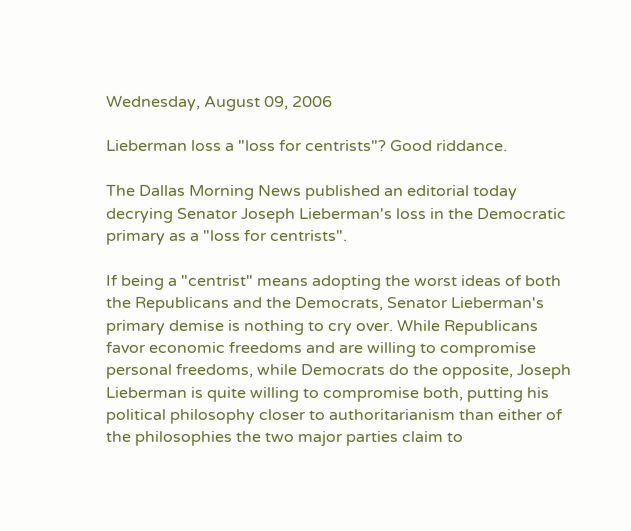Wednesday, August 09, 2006

Lieberman loss a "loss for centrists"? Good riddance.

The Dallas Morning News published an editorial today decrying Senator Joseph Lieberman's loss in the Democratic primary as a "loss for centrists".

If being a "centrist" means adopting the worst ideas of both the Republicans and the Democrats, Senator Lieberman's primary demise is nothing to cry over. While Republicans favor economic freedoms and are willing to compromise personal freedoms, while Democrats do the opposite, Joseph Lieberman is quite willing to compromise both, putting his political philosophy closer to authoritarianism than either of the philosophies the two major parties claim to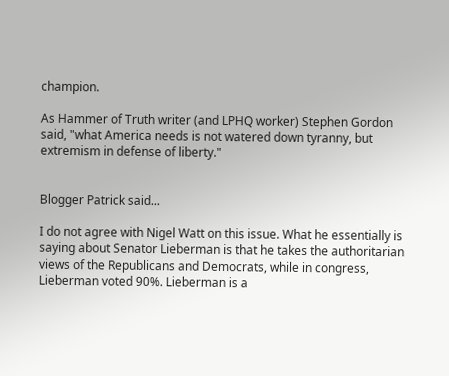champion.

As Hammer of Truth writer (and LPHQ worker) Stephen Gordon said, "what America needs is not watered down tyranny, but extremism in defense of liberty."


Blogger Patrick said...

I do not agree with Nigel Watt on this issue. What he essentially is saying about Senator Lieberman is that he takes the authoritarian views of the Republicans and Democrats, while in congress, Lieberman voted 90%. Lieberman is a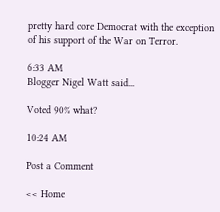pretty hard core Democrat with the exception of his support of the War on Terror.

6:33 AM
Blogger Nigel Watt said...

Voted 90% what?

10:24 AM

Post a Comment

<< Home